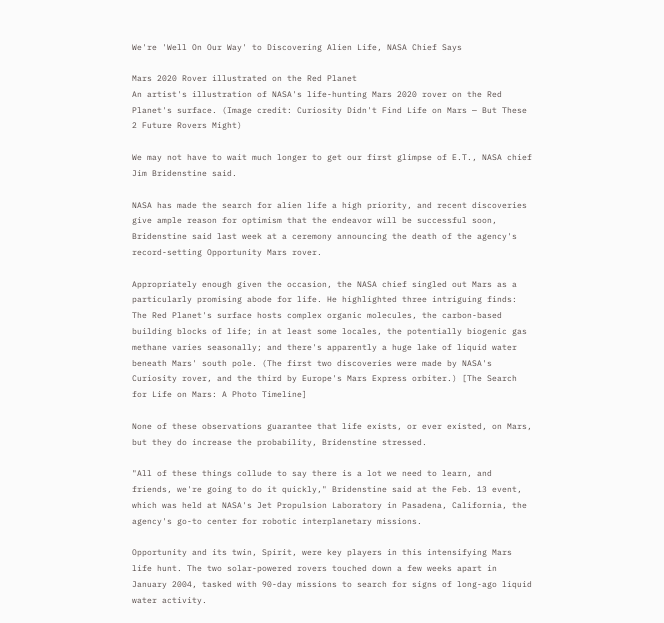We're 'Well On Our Way' to Discovering Alien Life, NASA Chief Says

Mars 2020 Rover illustrated on the Red Planet
An artist's illustration of NASA's life-hunting Mars 2020 rover on the Red Planet's surface. (Image credit: Curiosity Didn't Find Life on Mars — But These 2 Future Rovers Might)

We may not have to wait much longer to get our first glimpse of E.T., NASA chief Jim Bridenstine said.

NASA has made the search for alien life a high priority, and recent discoveries give ample reason for optimism that the endeavor will be successful soon, Bridenstine said last week at a ceremony announcing the death of the agency's record-setting Opportunity Mars rover.

Appropriately enough given the occasion, the NASA chief singled out Mars as a particularly promising abode for life. He highlighted three intriguing finds: The Red Planet's surface hosts complex organic molecules, the carbon-based building blocks of life; in at least some locales, the potentially biogenic gas methane varies seasonally; and there's apparently a huge lake of liquid water beneath Mars' south pole. (The first two discoveries were made by NASA's Curiosity rover, and the third by Europe's Mars Express orbiter.) [The Search for Life on Mars: A Photo Timeline]

None of these observations guarantee that life exists, or ever existed, on Mars, but they do increase the probability, Bridenstine stressed.

"All of these things collude to say there is a lot we need to learn, and friends, we're going to do it quickly," Bridenstine said at the Feb. 13 event, which was held at NASA's Jet Propulsion Laboratory in Pasadena, California, the agency's go-to center for robotic interplanetary missions.

Opportunity and its twin, Spirit, were key players in this intensifying Mars life hunt. The two solar-powered rovers touched down a few weeks apart in January 2004, tasked with 90-day missions to search for signs of long-ago liquid water activity.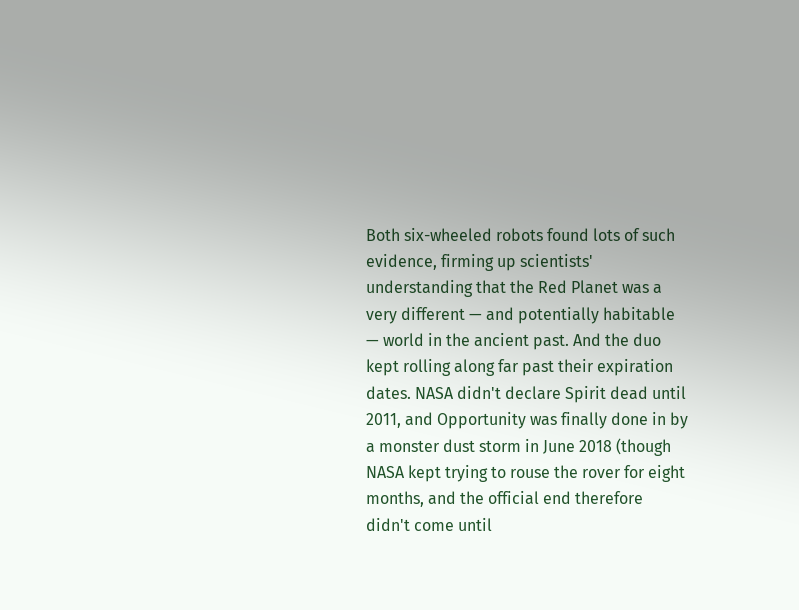Both six-wheeled robots found lots of such evidence, firming up scientists' understanding that the Red Planet was a very different — and potentially habitable — world in the ancient past. And the duo kept rolling along far past their expiration dates. NASA didn't declare Spirit dead until 2011, and Opportunity was finally done in by a monster dust storm in June 2018 (though NASA kept trying to rouse the rover for eight months, and the official end therefore didn't come until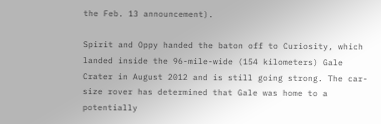the Feb. 13 announcement).

Spirit and Oppy handed the baton off to Curiosity, which landed inside the 96-mile-wide (154 kilometers) Gale Crater in August 2012 and is still going strong. The car-size rover has determined that Gale was home to a potentially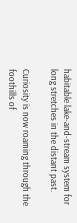habitable lake-and-stream system for long stretches in the distant past.

Curiosity is now roaming through the foothills of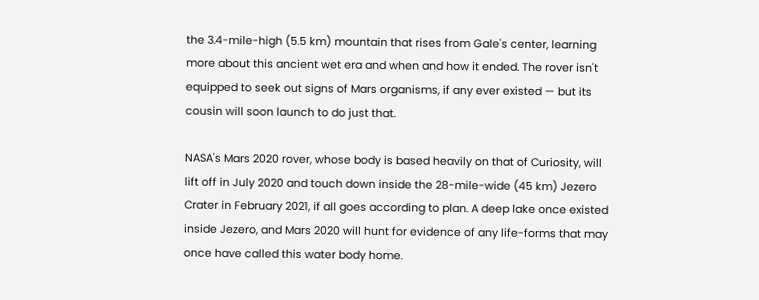the 3.4-mile-high (5.5 km) mountain that rises from Gale's center, learning more about this ancient wet era and when and how it ended. The rover isn't equipped to seek out signs of Mars organisms, if any ever existed — but its cousin will soon launch to do just that.

NASA's Mars 2020 rover, whose body is based heavily on that of Curiosity, will lift off in July 2020 and touch down inside the 28-mile-wide (45 km) Jezero Crater in February 2021, if all goes according to plan. A deep lake once existed inside Jezero, and Mars 2020 will hunt for evidence of any life-forms that may once have called this water body home.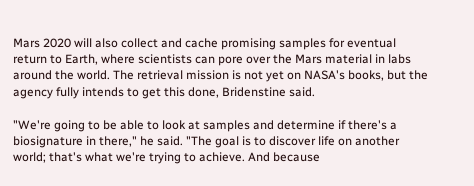Mars 2020 will also collect and cache promising samples for eventual return to Earth, where scientists can pore over the Mars material in labs around the world. The retrieval mission is not yet on NASA's books, but the agency fully intends to get this done, Bridenstine said.

"We're going to be able to look at samples and determine if there's a biosignature in there," he said. "The goal is to discover life on another world; that's what we're trying to achieve. And because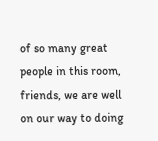of so many great people in this room, friends, we are well on our way to doing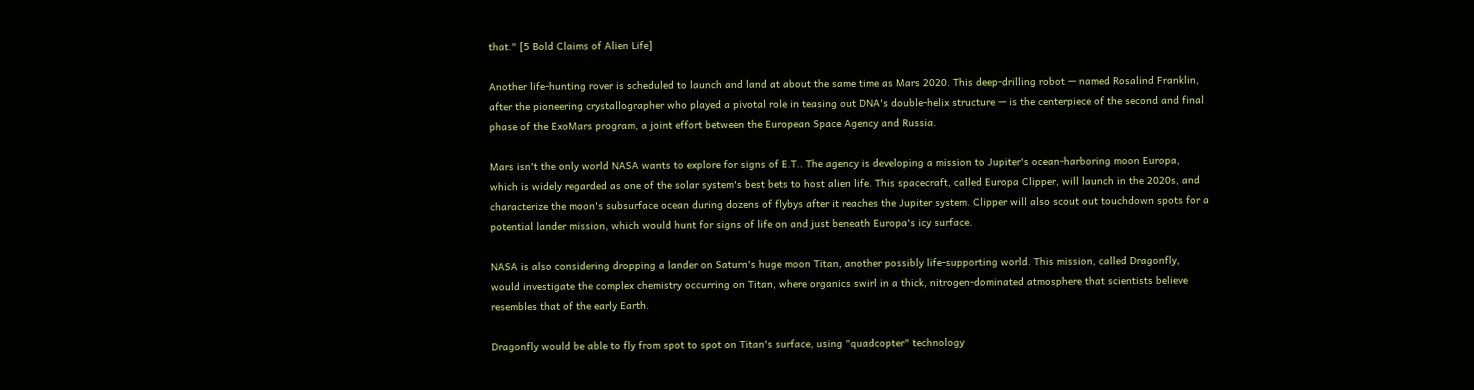that." [5 Bold Claims of Alien Life]

Another life-hunting rover is scheduled to launch and land at about the same time as Mars 2020. This deep-drilling robot — named Rosalind Franklin, after the pioneering crystallographer who played a pivotal role in teasing out DNA's double-helix structure — is the centerpiece of the second and final phase of the ExoMars program, a joint effort between the European Space Agency and Russia.

Mars isn't the only world NASA wants to explore for signs of E.T.. The agency is developing a mission to Jupiter's ocean-harboring moon Europa, which is widely regarded as one of the solar system's best bets to host alien life. This spacecraft, called Europa Clipper, will launch in the 2020s, and characterize the moon's subsurface ocean during dozens of flybys after it reaches the Jupiter system. Clipper will also scout out touchdown spots for a potential lander mission, which would hunt for signs of life on and just beneath Europa's icy surface.

NASA is also considering dropping a lander on Saturn's huge moon Titan, another possibly life-supporting world. This mission, called Dragonfly, would investigate the complex chemistry occurring on Titan, where organics swirl in a thick, nitrogen-dominated atmosphere that scientists believe resembles that of the early Earth.

Dragonfly would be able to fly from spot to spot on Titan's surface, using "quadcopter" technology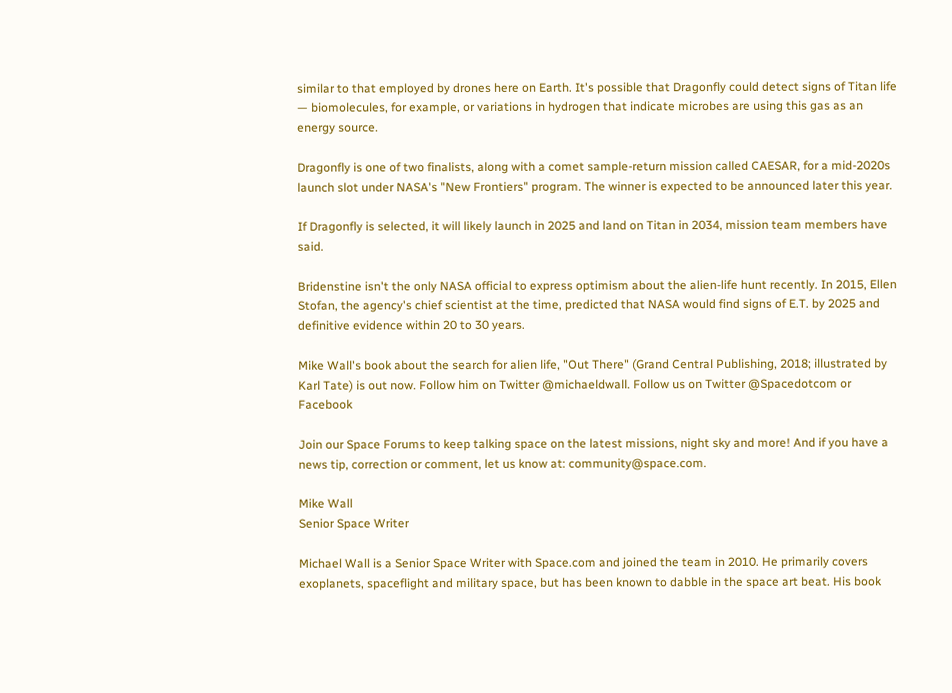similar to that employed by drones here on Earth. It's possible that Dragonfly could detect signs of Titan life — biomolecules, for example, or variations in hydrogen that indicate microbes are using this gas as an energy source.

Dragonfly is one of two finalists, along with a comet sample-return mission called CAESAR, for a mid-2020s launch slot under NASA's "New Frontiers" program. The winner is expected to be announced later this year.

If Dragonfly is selected, it will likely launch in 2025 and land on Titan in 2034, mission team members have said.

Bridenstine isn't the only NASA official to express optimism about the alien-life hunt recently. In 2015, Ellen Stofan, the agency's chief scientist at the time, predicted that NASA would find signs of E.T. by 2025 and definitive evidence within 20 to 30 years.

Mike Wall's book about the search for alien life, "Out There" (Grand Central Publishing, 2018; illustrated by Karl Tate) is out now. Follow him on Twitter @michaeldwall. Follow us on Twitter @Spacedotcom or Facebook

Join our Space Forums to keep talking space on the latest missions, night sky and more! And if you have a news tip, correction or comment, let us know at: community@space.com.

Mike Wall
Senior Space Writer

Michael Wall is a Senior Space Writer with Space.com and joined the team in 2010. He primarily covers exoplanets, spaceflight and military space, but has been known to dabble in the space art beat. His book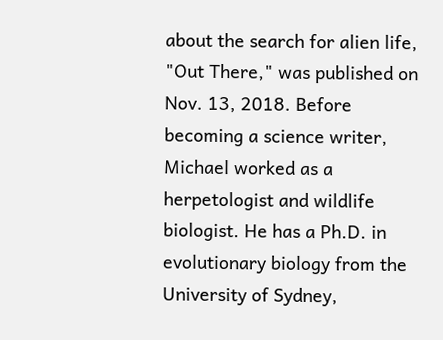about the search for alien life, "Out There," was published on Nov. 13, 2018. Before becoming a science writer, Michael worked as a herpetologist and wildlife biologist. He has a Ph.D. in evolutionary biology from the University of Sydney,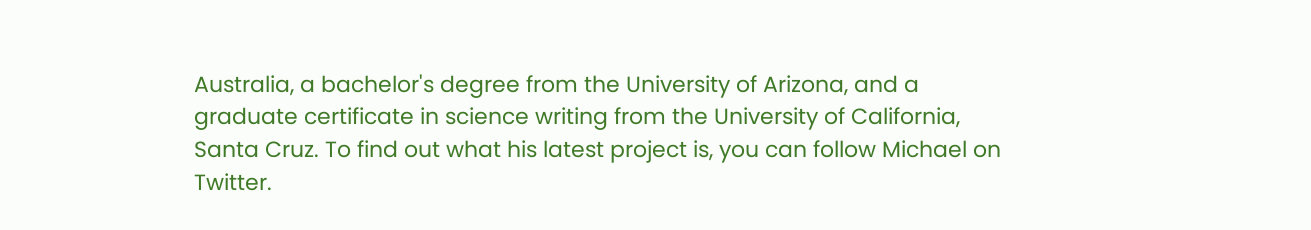Australia, a bachelor's degree from the University of Arizona, and a graduate certificate in science writing from the University of California, Santa Cruz. To find out what his latest project is, you can follow Michael on Twitter.